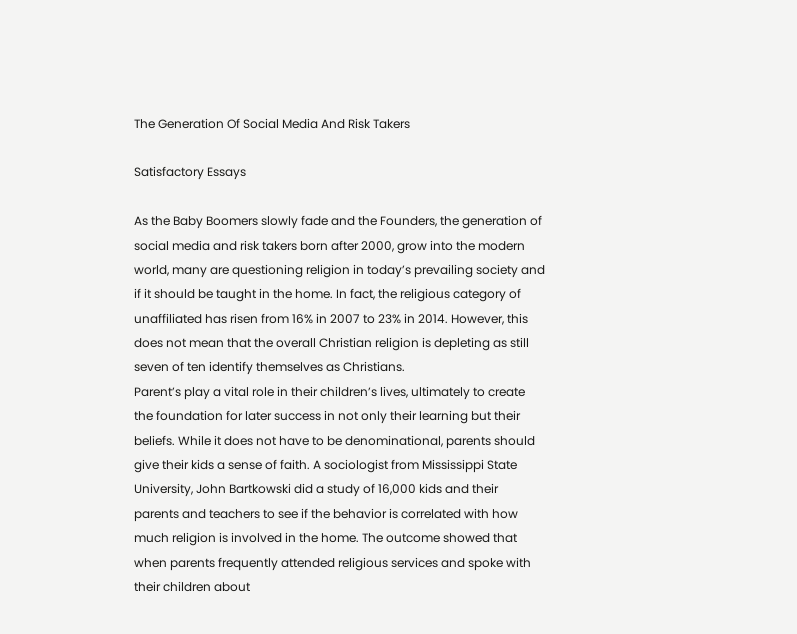The Generation Of Social Media And Risk Takers

Satisfactory Essays

As the Baby Boomers slowly fade and the Founders, the generation of social media and risk takers born after 2000, grow into the modern world, many are questioning religion in today’s prevailing society and if it should be taught in the home. In fact, the religious category of unaffiliated has risen from 16% in 2007 to 23% in 2014. However, this does not mean that the overall Christian religion is depleting as still seven of ten identify themselves as Christians.
Parent’s play a vital role in their children’s lives, ultimately to create the foundation for later success in not only their learning but their beliefs. While it does not have to be denominational, parents should give their kids a sense of faith. A sociologist from Mississippi State University, John Bartkowski did a study of 16,000 kids and their parents and teachers to see if the behavior is correlated with how much religion is involved in the home. The outcome showed that when parents frequently attended religious services and spoke with their children about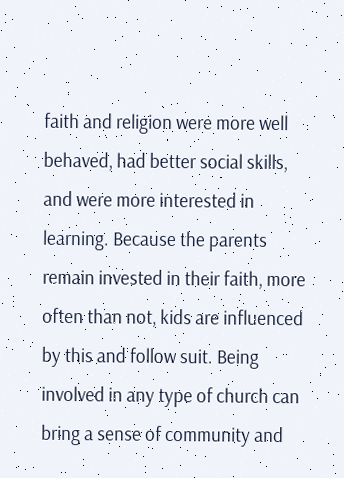faith and religion were more well behaved, had better social skills, and were more interested in learning. Because the parents remain invested in their faith, more often than not, kids are influenced by this and follow suit. Being involved in any type of church can bring a sense of community and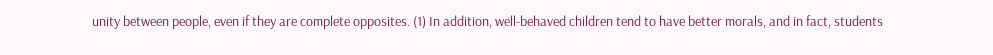unity between people, even if they are complete opposites. (1) In addition, well-behaved children tend to have better morals, and in fact, students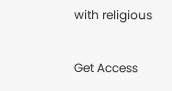with religious

Get Access